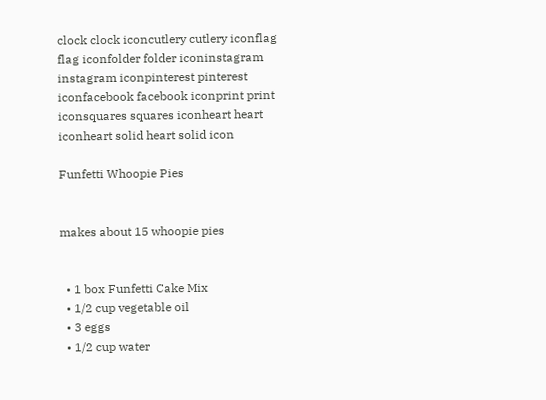clock clock iconcutlery cutlery iconflag flag iconfolder folder iconinstagram instagram iconpinterest pinterest iconfacebook facebook iconprint print iconsquares squares iconheart heart iconheart solid heart solid icon

Funfetti Whoopie Pies


makes about 15 whoopie pies


  • 1 box Funfetti Cake Mix
  • 1/2 cup vegetable oil
  • 3 eggs
  • 1/2 cup water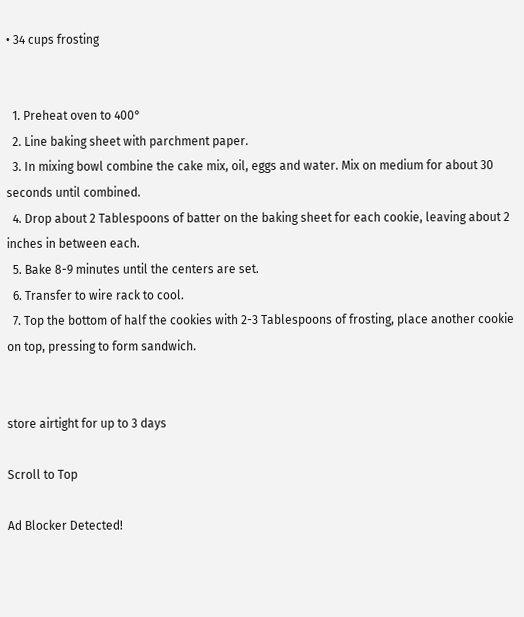• 34 cups frosting


  1. Preheat oven to 400°
  2. Line baking sheet with parchment paper.
  3. In mixing bowl combine the cake mix, oil, eggs and water. Mix on medium for about 30 seconds until combined.
  4. Drop about 2 Tablespoons of batter on the baking sheet for each cookie, leaving about 2 inches in between each.
  5. Bake 8-9 minutes until the centers are set.
  6. Transfer to wire rack to cool.
  7. Top the bottom of half the cookies with 2-3 Tablespoons of frosting, place another cookie on top, pressing to form sandwich.


store airtight for up to 3 days

Scroll to Top

Ad Blocker Detected!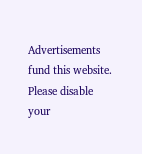Advertisements fund this website. Please disable your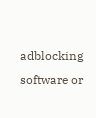adblocking software or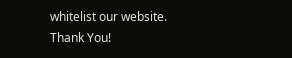whitelist our website.
Thank You!